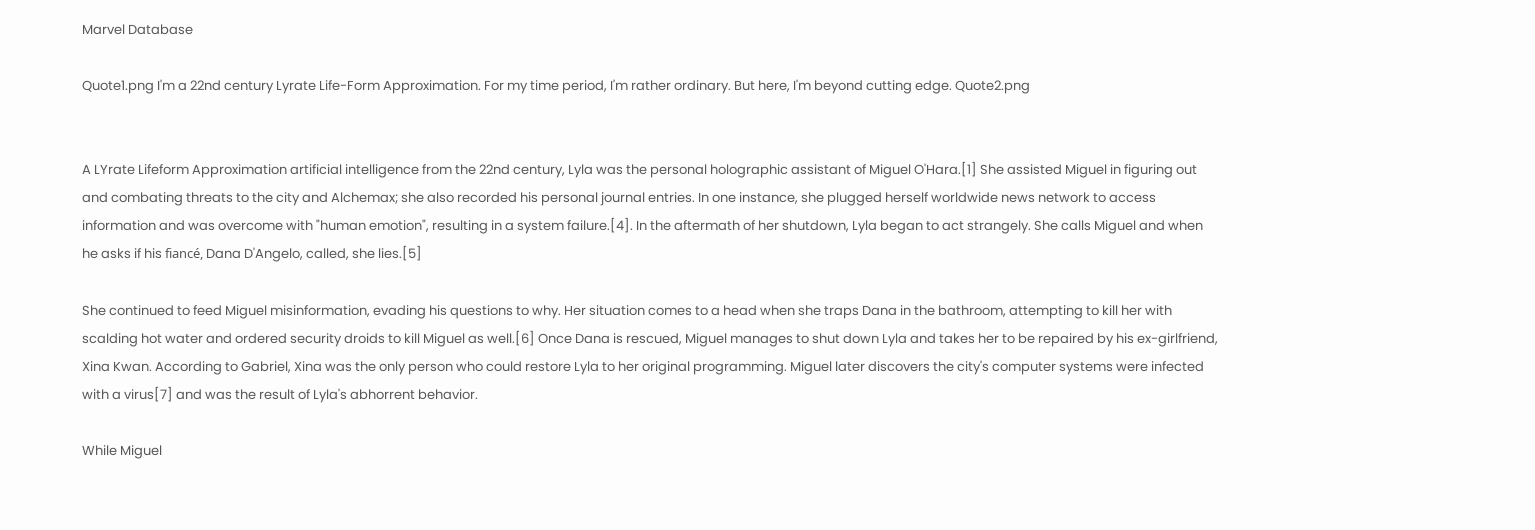Marvel Database

Quote1.png I'm a 22nd century Lyrate Life-Form Approximation. For my time period, I'm rather ordinary. But here, I'm beyond cutting edge. Quote2.png


A LYrate Lifeform Approximation artificial intelligence from the 22nd century, Lyla was the personal holographic assistant of Miguel O'Hara.[1] She assisted Miguel in figuring out and combating threats to the city and Alchemax; she also recorded his personal journal entries. In one instance, she plugged herself worldwide news network to access information and was overcome with "human emotion", resulting in a system failure.[4]. In the aftermath of her shutdown, Lyla began to act strangely. She calls Miguel and when he asks if his fiancé, Dana D'Angelo, called, she lies.[5]

She continued to feed Miguel misinformation, evading his questions to why. Her situation comes to a head when she traps Dana in the bathroom, attempting to kill her with scalding hot water and ordered security droids to kill Miguel as well.[6] Once Dana is rescued, Miguel manages to shut down Lyla and takes her to be repaired by his ex-girlfriend, Xina Kwan. According to Gabriel, Xina was the only person who could restore Lyla to her original programming. Miguel later discovers the city's computer systems were infected with a virus[7] and was the result of Lyla's abhorrent behavior.

While Miguel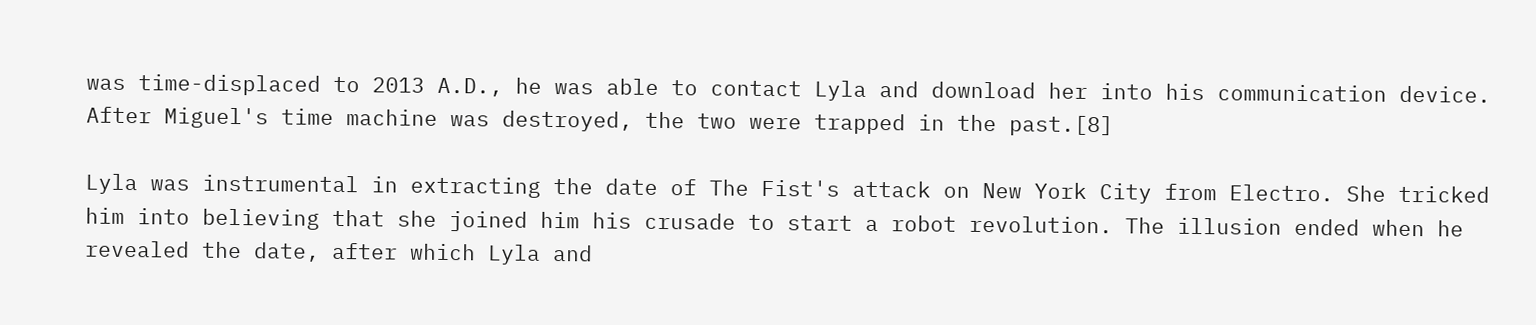was time-displaced to 2013 A.D., he was able to contact Lyla and download her into his communication device. After Miguel's time machine was destroyed, the two were trapped in the past.[8]

Lyla was instrumental in extracting the date of The Fist's attack on New York City from Electro. She tricked him into believing that she joined him his crusade to start a robot revolution. The illusion ended when he revealed the date, after which Lyla and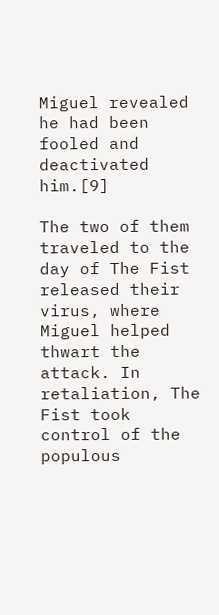Miguel revealed he had been fooled and deactivated him.[9]

The two of them traveled to the day of The Fist released their virus, where Miguel helped thwart the attack. In retaliation, The Fist took control of the populous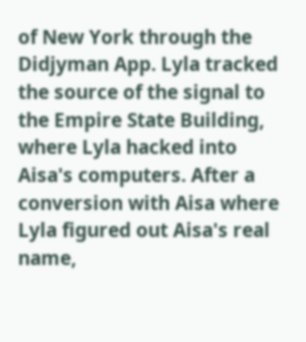of New York through the Didjyman App. Lyla tracked the source of the signal to the Empire State Building, where Lyla hacked into Aisa's computers. After a conversion with Aisa where Lyla figured out Aisa's real name,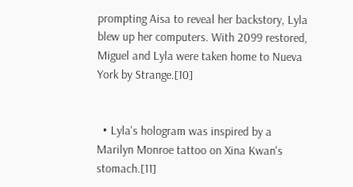prompting Aisa to reveal her backstory, Lyla blew up her computers. With 2099 restored, Miguel and Lyla were taken home to Nueva York by Strange.[10]


  • Lyla's hologram was inspired by a Marilyn Monroe tattoo on Xina Kwan's stomach.[11]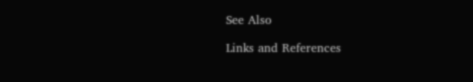See Also

Links and References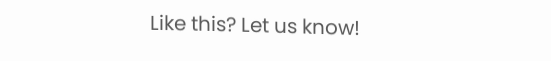Like this? Let us know!